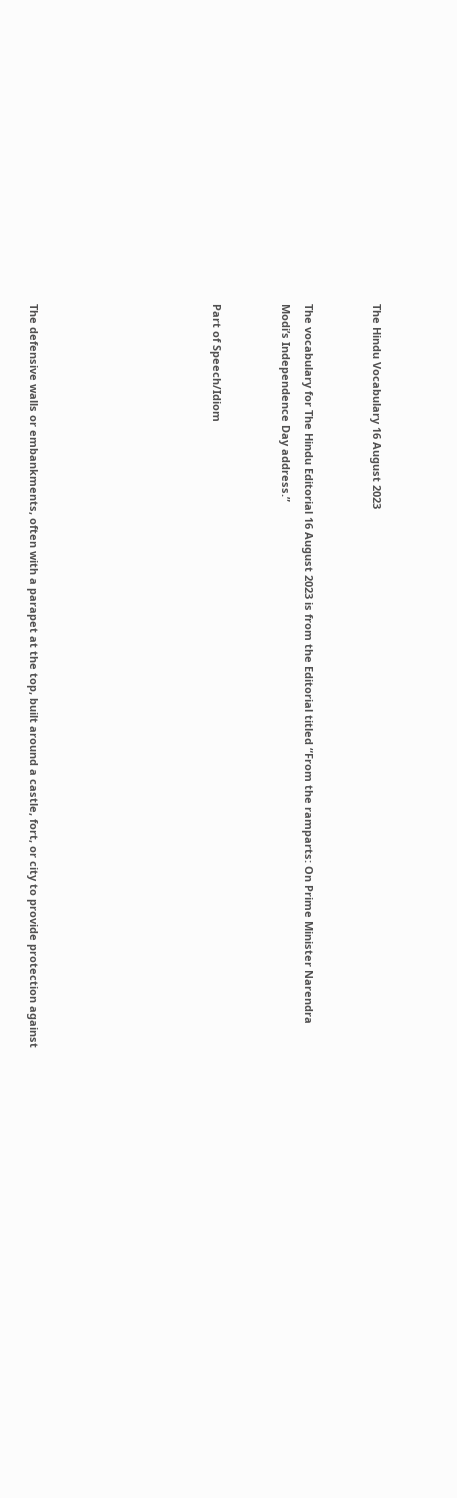The Hindu Vocabulary 16 August 2023


The vocabulary for The Hindu Editorial 16 August 2023 is from the Editorial titled “From the ramparts: On Prime Minister Narendra Modi’s Independence Day address.”


Part of Speech/Idiom







The defensive walls or embankments, often with a parapet at the top, built around a castle, fort, or city to provide protection against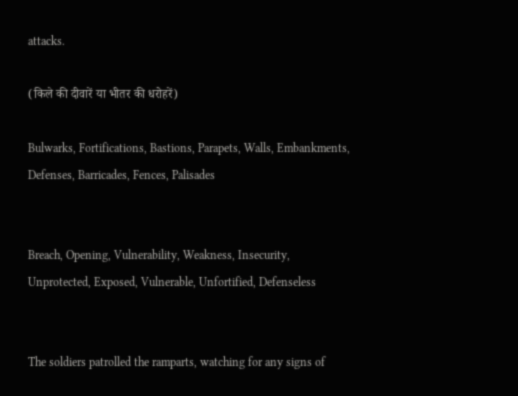attacks.

(किले की दीवारें या भीतर की धरोहरें)

Bulwarks, Fortifications, Bastions, Parapets, Walls, Embankments, Defenses, Barricades, Fences, Palisades


Breach, Opening, Vulnerability, Weakness, Insecurity, Unprotected, Exposed, Vulnerable, Unfortified, Defenseless


The soldiers patrolled the ramparts, watching for any signs of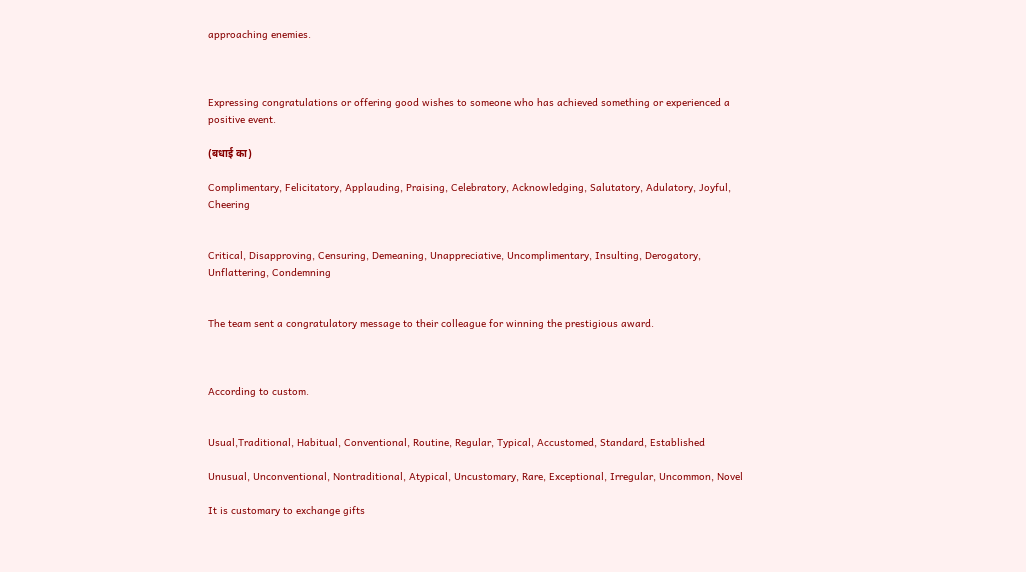approaching enemies.



Expressing congratulations or offering good wishes to someone who has achieved something or experienced a positive event.

(बधाई का)

Complimentary, Felicitatory, Applauding, Praising, Celebratory, Acknowledging, Salutatory, Adulatory, Joyful, Cheering


Critical, Disapproving, Censuring, Demeaning, Unappreciative, Uncomplimentary, Insulting, Derogatory, Unflattering, Condemning


The team sent a congratulatory message to their colleague for winning the prestigious award.



According to custom.


Usual,Traditional, Habitual, Conventional, Routine, Regular, Typical, Accustomed, Standard, Established

Unusual, Unconventional, Nontraditional, Atypical, Uncustomary, Rare, Exceptional, Irregular, Uncommon, Novel

It is customary to exchange gifts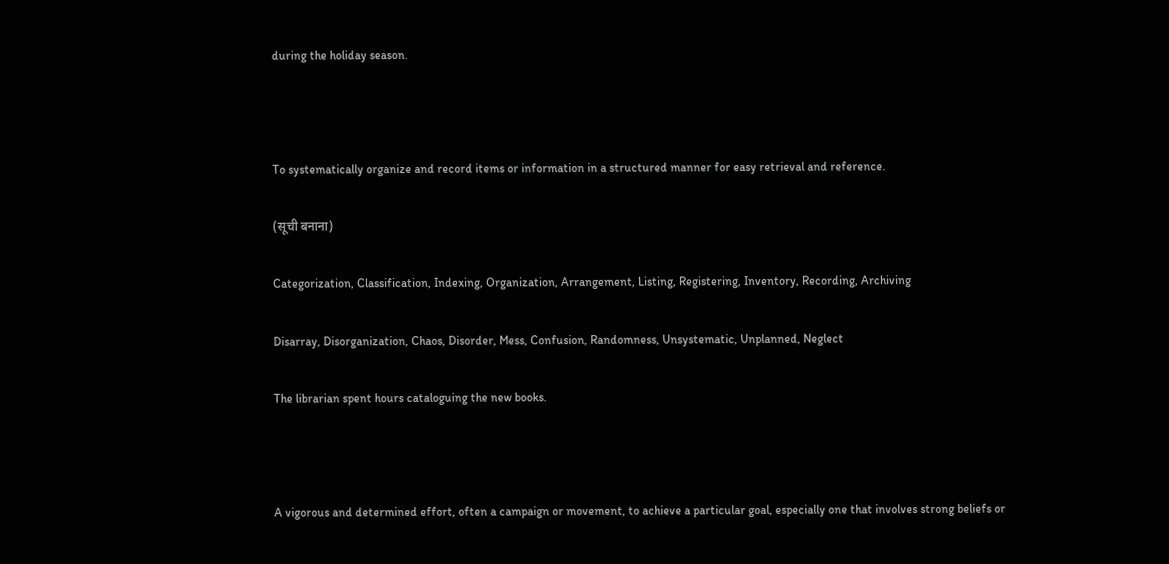during the holiday season.



To systematically organize and record items or information in a structured manner for easy retrieval and reference.

(सूची बनाना)

Categorization, Classification, Indexing, Organization, Arrangement, Listing, Registering, Inventory, Recording, Archiving

Disarray, Disorganization, Chaos, Disorder, Mess, Confusion, Randomness, Unsystematic, Unplanned, Neglect

The librarian spent hours cataloguing the new books.



A vigorous and determined effort, often a campaign or movement, to achieve a particular goal, especially one that involves strong beliefs or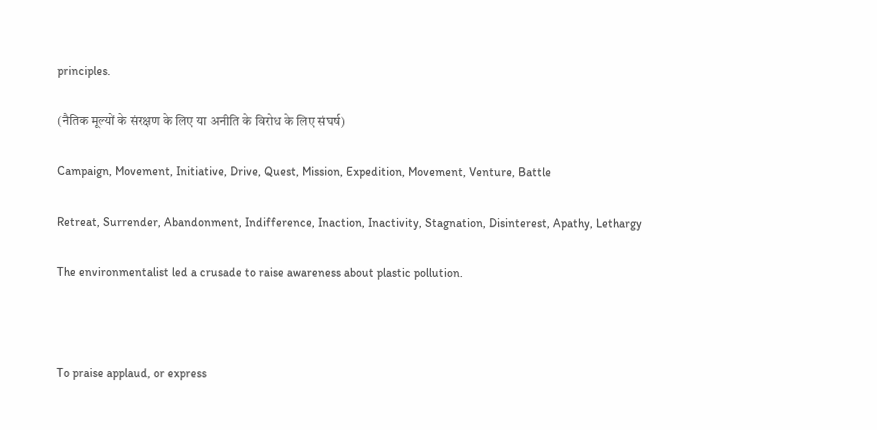principles.

(नैतिक मूल्‍यों के संरक्षण के लिए या अनीति के विरोध के लिए संघर्ष)

Campaign, Movement, Initiative, Drive, Quest, Mission, Expedition, Movement, Venture, Battle

Retreat, Surrender, Abandonment, Indifference, Inaction, Inactivity, Stagnation, Disinterest, Apathy, Lethargy

The environmentalist led a crusade to raise awareness about plastic pollution.



To praise applaud, or express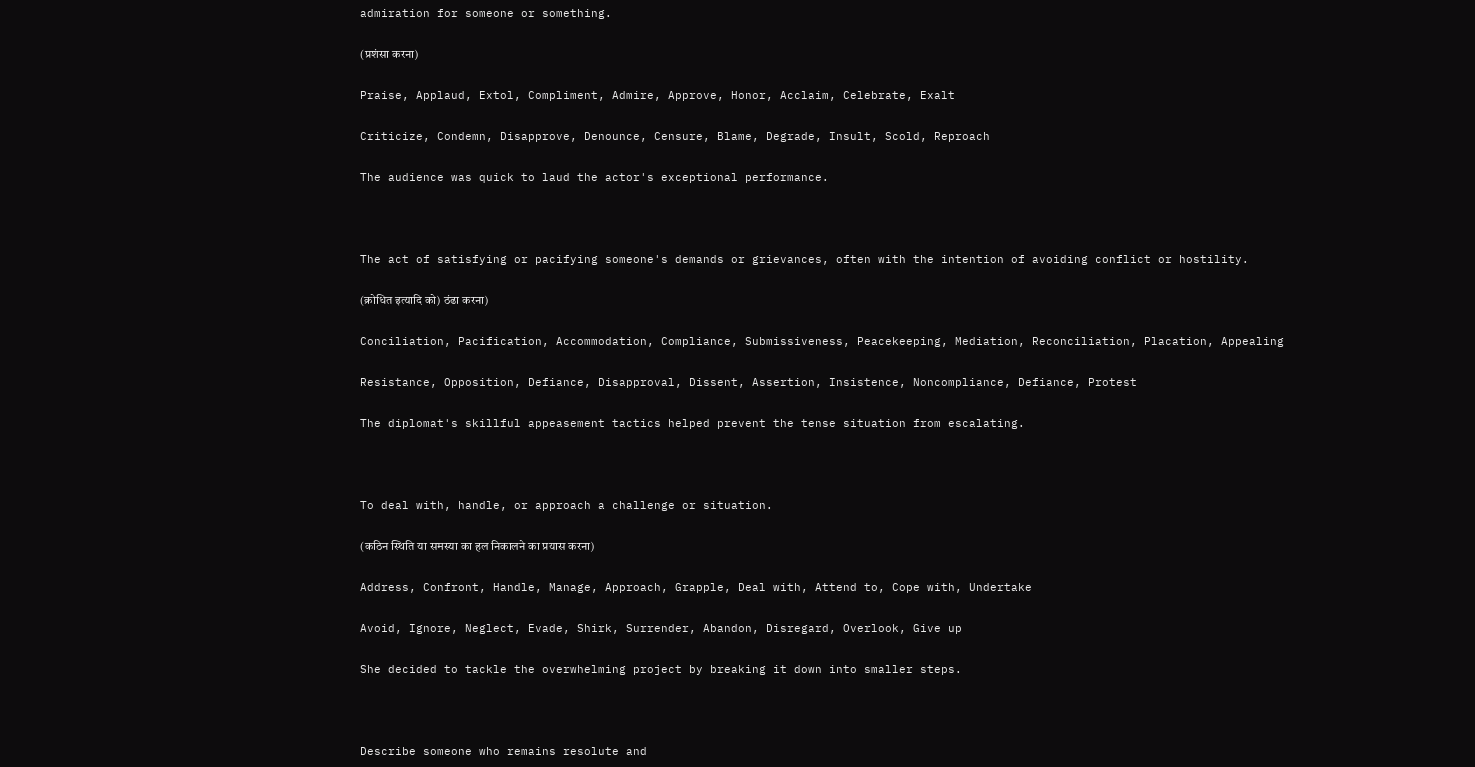admiration for someone or something.

(प्रशंसा करना)

Praise, Applaud, Extol, Compliment, Admire, Approve, Honor, Acclaim, Celebrate, Exalt

Criticize, Condemn, Disapprove, Denounce, Censure, Blame, Degrade, Insult, Scold, Reproach

The audience was quick to laud the actor's exceptional performance.



The act of satisfying or pacifying someone's demands or grievances, often with the intention of avoiding conflict or hostility.

(क्रोधित इत्यादि को) ठंढा करना)

Conciliation, Pacification, Accommodation, Compliance, Submissiveness, Peacekeeping, Mediation, Reconciliation, Placation, Appealing

Resistance, Opposition, Defiance, Disapproval, Dissent, Assertion, Insistence, Noncompliance, Defiance, Protest

The diplomat's skillful appeasement tactics helped prevent the tense situation from escalating.



To deal with, handle, or approach a challenge or situation.

(कठिन स्थिति या समस्‍या का हल निकालने का प्रयास करना)

Address, Confront, Handle, Manage, Approach, Grapple, Deal with, Attend to, Cope with, Undertake

Avoid, Ignore, Neglect, Evade, Shirk, Surrender, Abandon, Disregard, Overlook, Give up

She decided to tackle the overwhelming project by breaking it down into smaller steps.



Describe someone who remains resolute and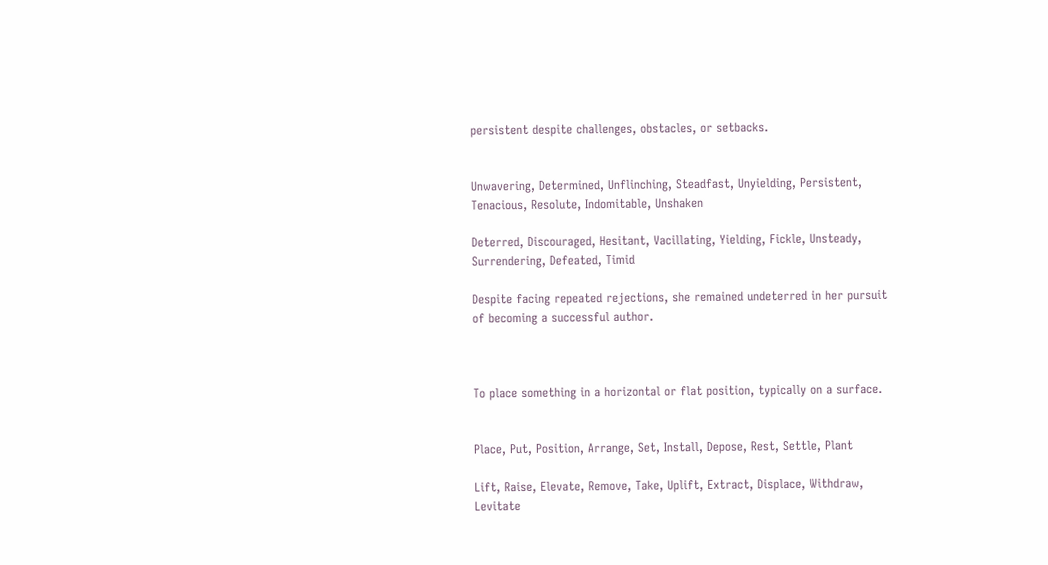persistent despite challenges, obstacles, or setbacks.


Unwavering, Determined, Unflinching, Steadfast, Unyielding, Persistent, Tenacious, Resolute, Indomitable, Unshaken

Deterred, Discouraged, Hesitant, Vacillating, Yielding, Fickle, Unsteady, Surrendering, Defeated, Timid

Despite facing repeated rejections, she remained undeterred in her pursuit of becoming a successful author.



To place something in a horizontal or flat position, typically on a surface.


Place, Put, Position, Arrange, Set, Install, Depose, Rest, Settle, Plant

Lift, Raise, Elevate, Remove, Take, Uplift, Extract, Displace, Withdraw, Levitate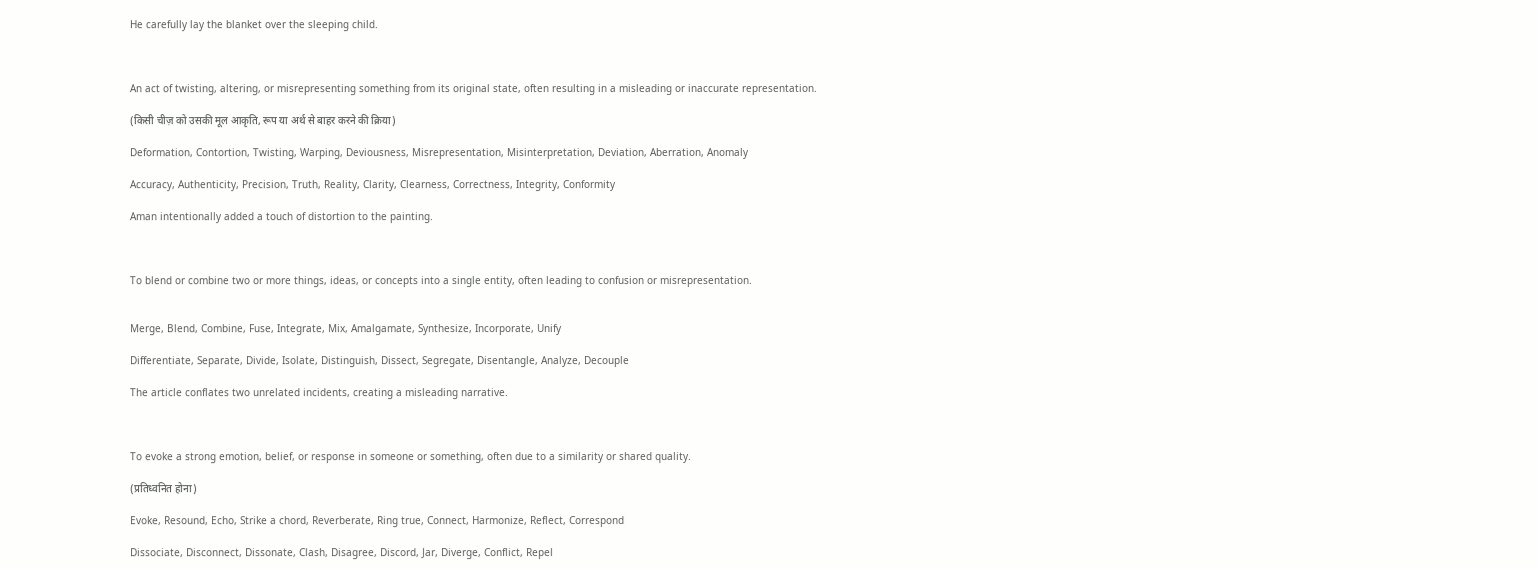He carefully lay the blanket over the sleeping child.



An act of twisting, altering, or misrepresenting something from its original state, often resulting in a misleading or inaccurate representation.

(किसी चीज़ को उसकी मूल आकृति, रूप या अर्थ से बाहर करने की क्रिया)

Deformation, Contortion, Twisting, Warping, Deviousness, Misrepresentation, Misinterpretation, Deviation, Aberration, Anomaly

Accuracy, Authenticity, Precision, Truth, Reality, Clarity, Clearness, Correctness, Integrity, Conformity

Aman intentionally added a touch of distortion to the painting.



To blend or combine two or more things, ideas, or concepts into a single entity, often leading to confusion or misrepresentation.


Merge, Blend, Combine, Fuse, Integrate, Mix, Amalgamate, Synthesize, Incorporate, Unify

Differentiate, Separate, Divide, Isolate, Distinguish, Dissect, Segregate, Disentangle, Analyze, Decouple

The article conflates two unrelated incidents, creating a misleading narrative.



To evoke a strong emotion, belief, or response in someone or something, often due to a similarity or shared quality.

(प्रतिध्वनित होना)

Evoke, Resound, Echo, Strike a chord, Reverberate, Ring true, Connect, Harmonize, Reflect, Correspond

Dissociate, Disconnect, Dissonate, Clash, Disagree, Discord, Jar, Diverge, Conflict, Repel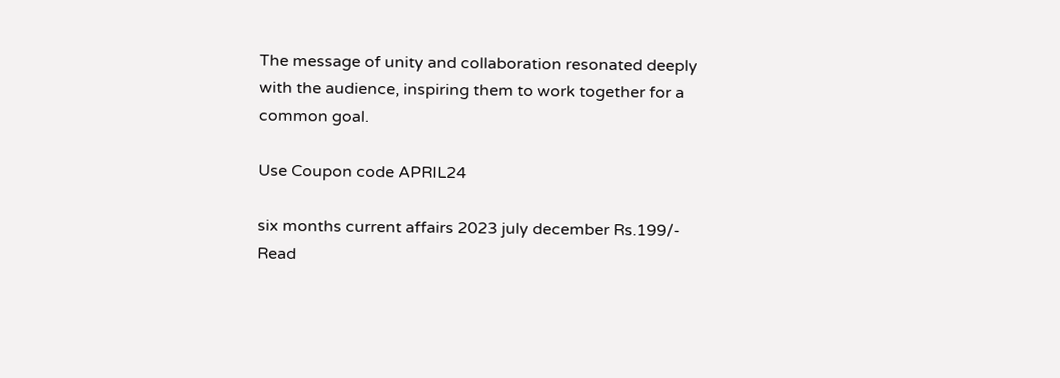The message of unity and collaboration resonated deeply with the audience, inspiring them to work together for a common goal.

Use Coupon code APRIL24

six months current affairs 2023 july december Rs.199/- Read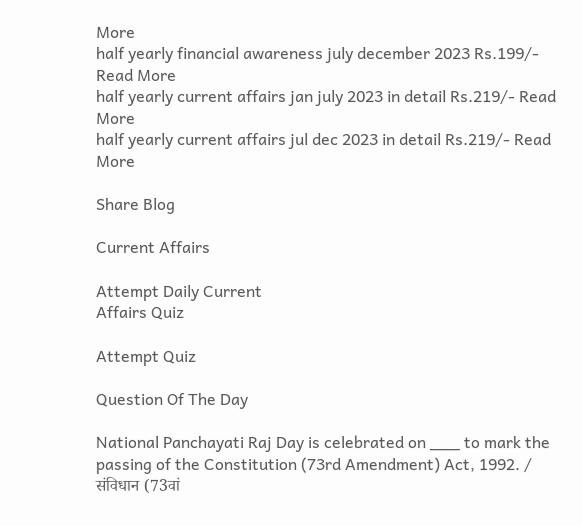More
half yearly financial awareness july december 2023 Rs.199/- Read More
half yearly current affairs jan july 2023 in detail Rs.219/- Read More
half yearly current affairs jul dec 2023 in detail Rs.219/- Read More

Share Blog

Current Affairs

Attempt Daily Current
Affairs Quiz

Attempt Quiz

Question Of The Day

National Panchayati Raj Day is celebrated on ___ to mark the passing of the Constitution (73rd Amendment) Act, 1992. / संविधान (73वां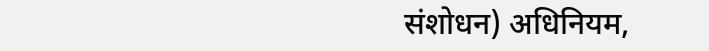संशोधन) अधिनियम,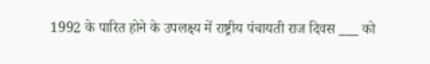1992 के पारित होने के उपलक्ष्य में राष्ट्रीय पंचायती राज दिवस ___ को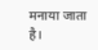मनाया जाता है।